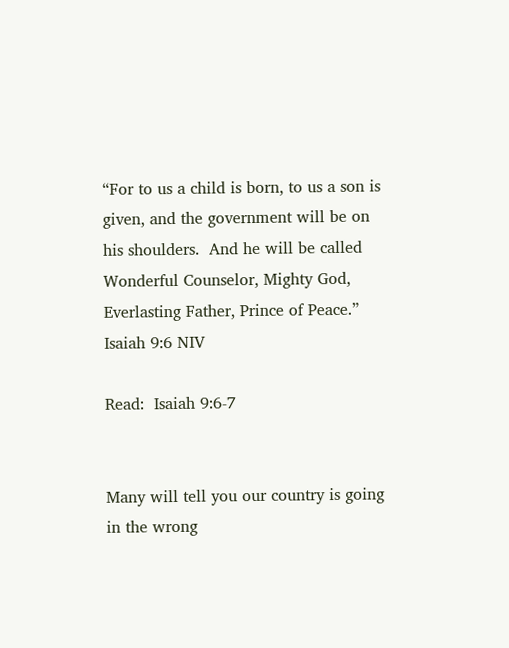“For to us a child is born, to us a son is given, and the government will be on his shoulders.  And he will be called Wonderful Counselor, Mighty God, Everlasting Father, Prince of Peace.”  Isaiah 9:6 NIV

Read:  Isaiah 9:6-7


Many will tell you our country is going in the wrong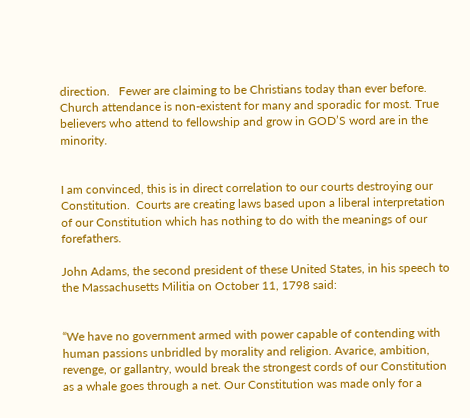direction.   Fewer are claiming to be Christians today than ever before.  Church attendance is non-existent for many and sporadic for most. True believers who attend to fellowship and grow in GOD’S word are in the minority.


I am convinced, this is in direct correlation to our courts destroying our Constitution.  Courts are creating laws based upon a liberal interpretation of our Constitution which has nothing to do with the meanings of our forefathers.

John Adams, the second president of these United States, in his speech to the Massachusetts Militia on October 11, 1798 said:


“We have no government armed with power capable of contending with human passions unbridled by morality and religion. Avarice, ambition, revenge, or gallantry, would break the strongest cords of our Constitution as a whale goes through a net. Our Constitution was made only for a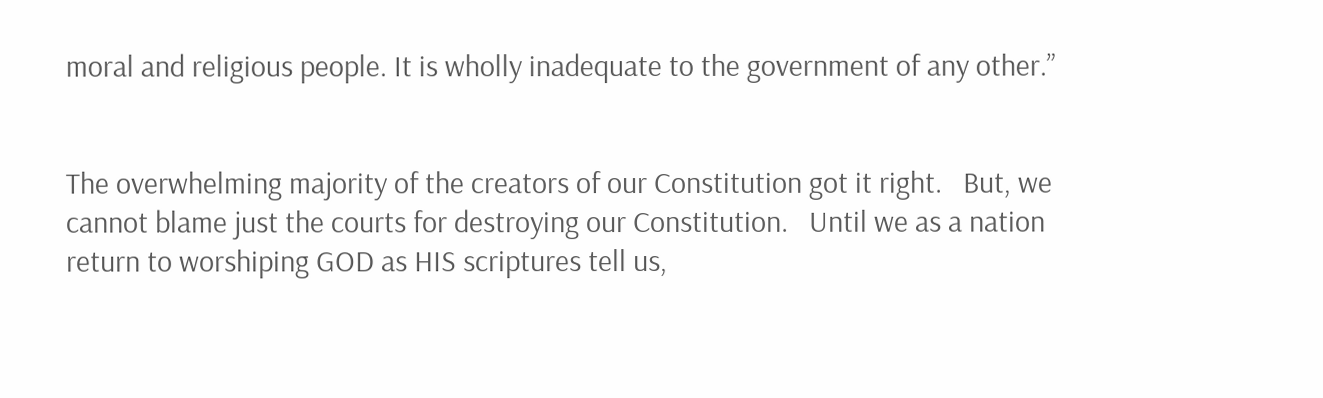moral and religious people. It is wholly inadequate to the government of any other.”


The overwhelming majority of the creators of our Constitution got it right.   But, we cannot blame just the courts for destroying our Constitution.   Until we as a nation return to worshiping GOD as HIS scriptures tell us,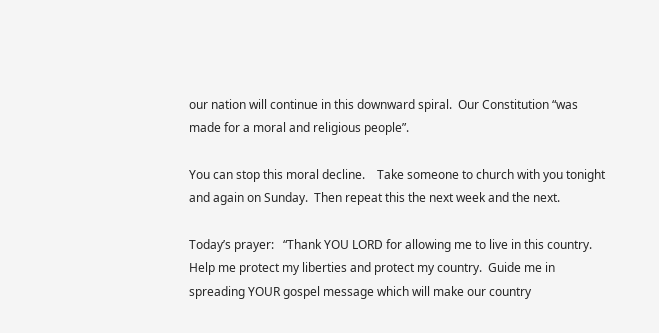our nation will continue in this downward spiral.  Our Constitution “was made for a moral and religious people”.

You can stop this moral decline.    Take someone to church with you tonight and again on Sunday.  Then repeat this the next week and the next.

Today’s prayer:   “Thank YOU LORD for allowing me to live in this country.  Help me protect my liberties and protect my country.  Guide me in spreading YOUR gospel message which will make our country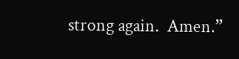strong again.  Amen.”